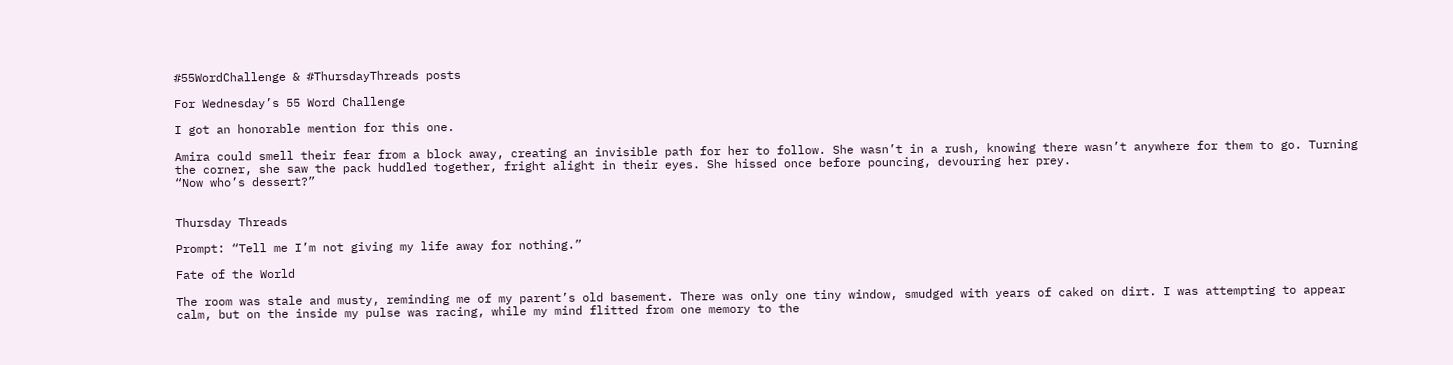#55WordChallenge & #ThursdayThreads posts

For Wednesday’s 55 Word Challenge

I got an honorable mention for this one.

Amira could smell their fear from a block away, creating an invisible path for her to follow. She wasn’t in a rush, knowing there wasn’t anywhere for them to go. Turning the corner, she saw the pack huddled together, fright alight in their eyes. She hissed once before pouncing, devouring her prey.
“Now who’s dessert?”


Thursday Threads

Prompt: “Tell me I’m not giving my life away for nothing.”

Fate of the World

The room was stale and musty, reminding me of my parent’s old basement. There was only one tiny window, smudged with years of caked on dirt. I was attempting to appear calm, but on the inside my pulse was racing, while my mind flitted from one memory to the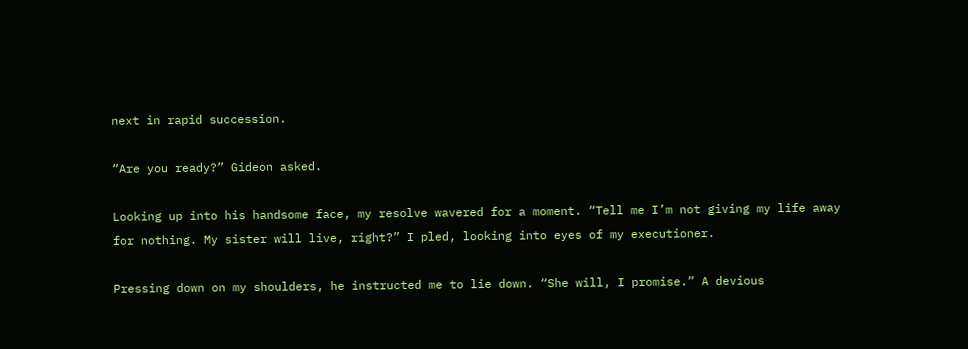next in rapid succession.

“Are you ready?” Gideon asked.

Looking up into his handsome face, my resolve wavered for a moment. “Tell me I’m not giving my life away for nothing. My sister will live, right?” I pled, looking into eyes of my executioner.

Pressing down on my shoulders, he instructed me to lie down. “She will, I promise.” A devious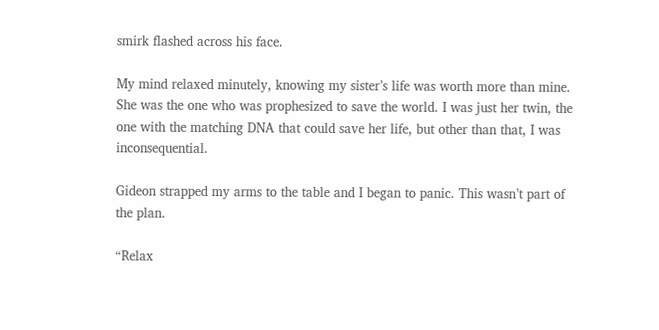smirk flashed across his face.

My mind relaxed minutely, knowing my sister’s life was worth more than mine. She was the one who was prophesized to save the world. I was just her twin, the one with the matching DNA that could save her life, but other than that, I was inconsequential.

Gideon strapped my arms to the table and I began to panic. This wasn’t part of the plan.

“Relax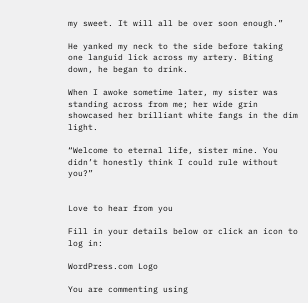my sweet. It will all be over soon enough.”

He yanked my neck to the side before taking one languid lick across my artery. Biting down, he began to drink.

When I awoke sometime later, my sister was standing across from me; her wide grin showcased her brilliant white fangs in the dim light.

“Welcome to eternal life, sister mine. You didn’t honestly think I could rule without you?”


Love to hear from you

Fill in your details below or click an icon to log in:

WordPress.com Logo

You are commenting using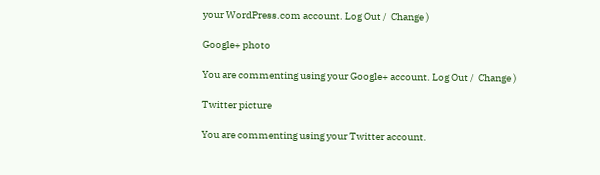your WordPress.com account. Log Out /  Change )

Google+ photo

You are commenting using your Google+ account. Log Out /  Change )

Twitter picture

You are commenting using your Twitter account.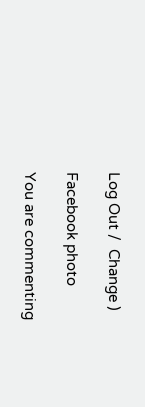Log Out /  Change )

Facebook photo

You are commenting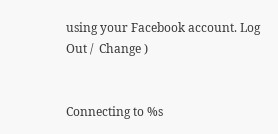using your Facebook account. Log Out /  Change )


Connecting to %s